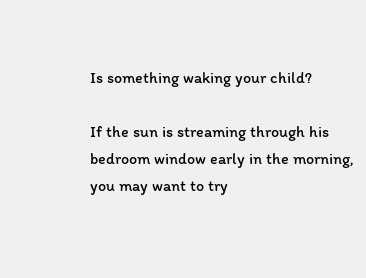Is something waking your child?

If the sun is streaming through his bedroom window early in the morning, you may want to try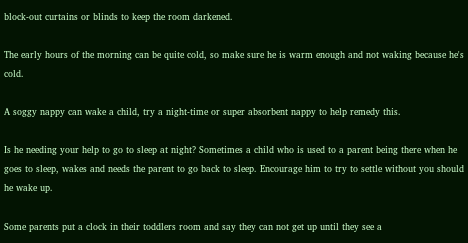block-out curtains or blinds to keep the room darkened.

The early hours of the morning can be quite cold, so make sure he is warm enough and not waking because he's cold.

A soggy nappy can wake a child, try a night-time or super absorbent nappy to help remedy this.

Is he needing your help to go to sleep at night? Sometimes a child who is used to a parent being there when he goes to sleep, wakes and needs the parent to go back to sleep. Encourage him to try to settle without you should he wake up.

Some parents put a clock in their toddlers room and say they can not get up until they see a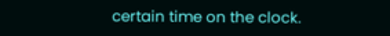certain time on the clock.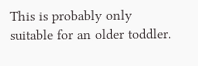This is probably only suitable for an older toddler.